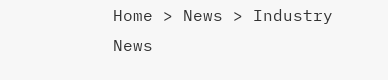Home > News > Industry News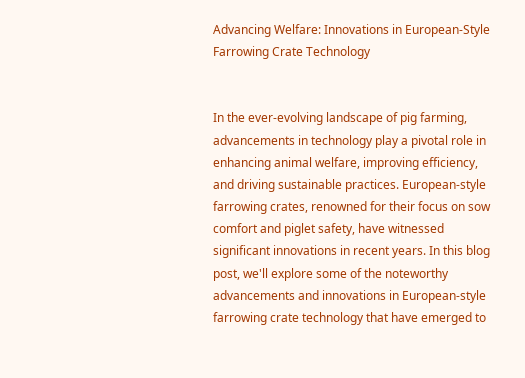Advancing Welfare: Innovations in European-Style Farrowing Crate Technology


In the ever-evolving landscape of pig farming, advancements in technology play a pivotal role in enhancing animal welfare, improving efficiency, and driving sustainable practices. European-style farrowing crates, renowned for their focus on sow comfort and piglet safety, have witnessed significant innovations in recent years. In this blog post, we'll explore some of the noteworthy advancements and innovations in European-style farrowing crate technology that have emerged to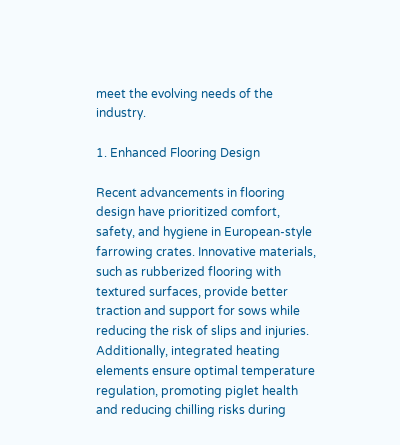meet the evolving needs of the industry.

1. Enhanced Flooring Design

Recent advancements in flooring design have prioritized comfort, safety, and hygiene in European-style farrowing crates. Innovative materials, such as rubberized flooring with textured surfaces, provide better traction and support for sows while reducing the risk of slips and injuries. Additionally, integrated heating elements ensure optimal temperature regulation, promoting piglet health and reducing chilling risks during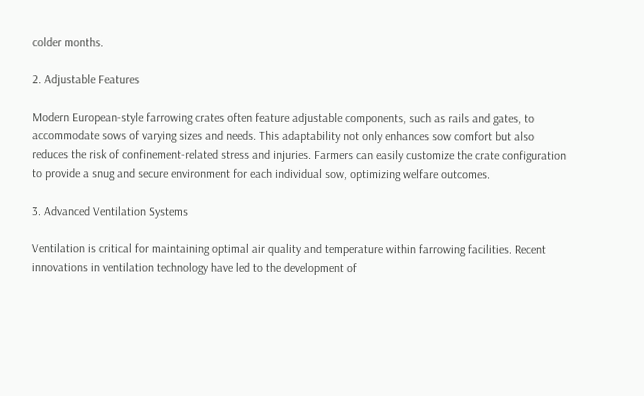colder months.

2. Adjustable Features

Modern European-style farrowing crates often feature adjustable components, such as rails and gates, to accommodate sows of varying sizes and needs. This adaptability not only enhances sow comfort but also reduces the risk of confinement-related stress and injuries. Farmers can easily customize the crate configuration to provide a snug and secure environment for each individual sow, optimizing welfare outcomes.

3. Advanced Ventilation Systems

Ventilation is critical for maintaining optimal air quality and temperature within farrowing facilities. Recent innovations in ventilation technology have led to the development of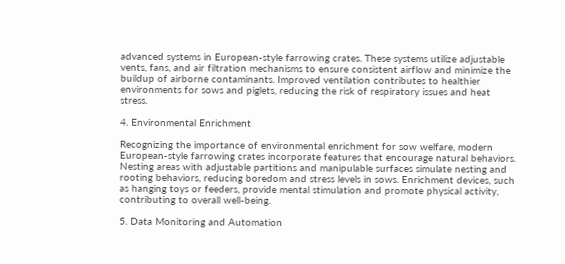advanced systems in European-style farrowing crates. These systems utilize adjustable vents, fans, and air filtration mechanisms to ensure consistent airflow and minimize the buildup of airborne contaminants. Improved ventilation contributes to healthier environments for sows and piglets, reducing the risk of respiratory issues and heat stress.

4. Environmental Enrichment

Recognizing the importance of environmental enrichment for sow welfare, modern European-style farrowing crates incorporate features that encourage natural behaviors. Nesting areas with adjustable partitions and manipulable surfaces simulate nesting and rooting behaviors, reducing boredom and stress levels in sows. Enrichment devices, such as hanging toys or feeders, provide mental stimulation and promote physical activity, contributing to overall well-being.

5. Data Monitoring and Automation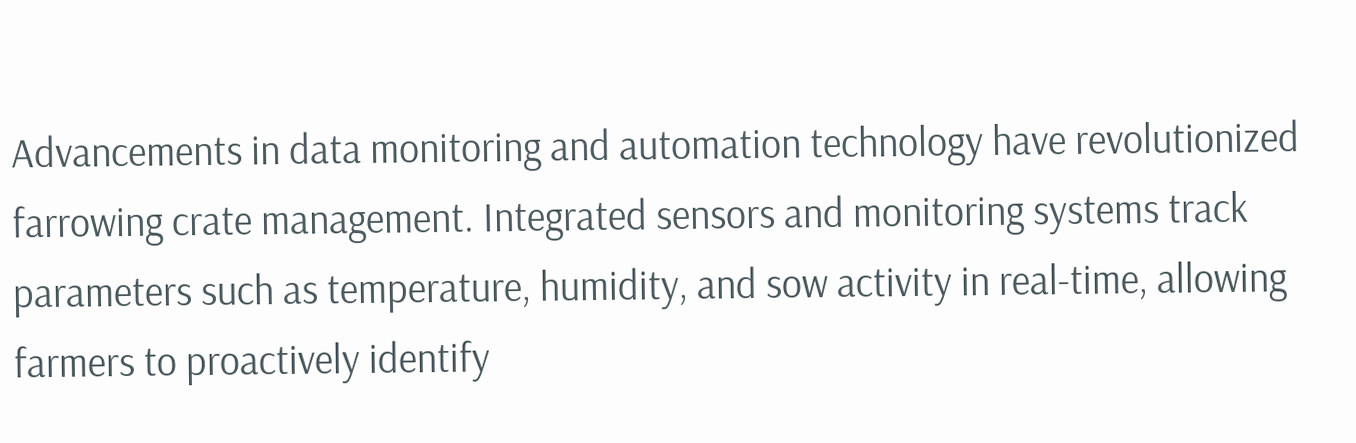Advancements in data monitoring and automation technology have revolutionized farrowing crate management. Integrated sensors and monitoring systems track parameters such as temperature, humidity, and sow activity in real-time, allowing farmers to proactively identify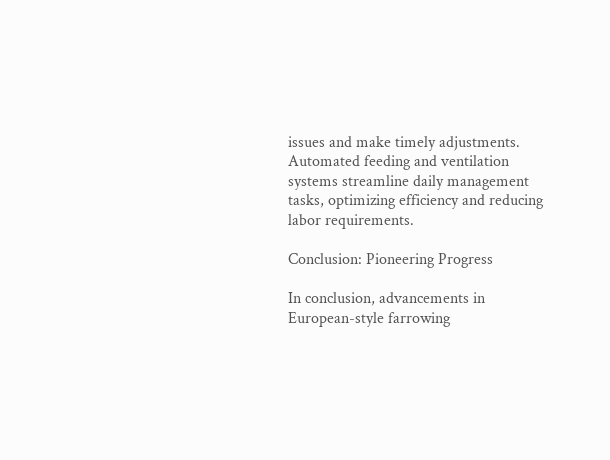issues and make timely adjustments. Automated feeding and ventilation systems streamline daily management tasks, optimizing efficiency and reducing labor requirements.

Conclusion: Pioneering Progress

In conclusion, advancements in European-style farrowing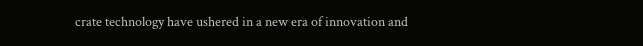crate technology have ushered in a new era of innovation and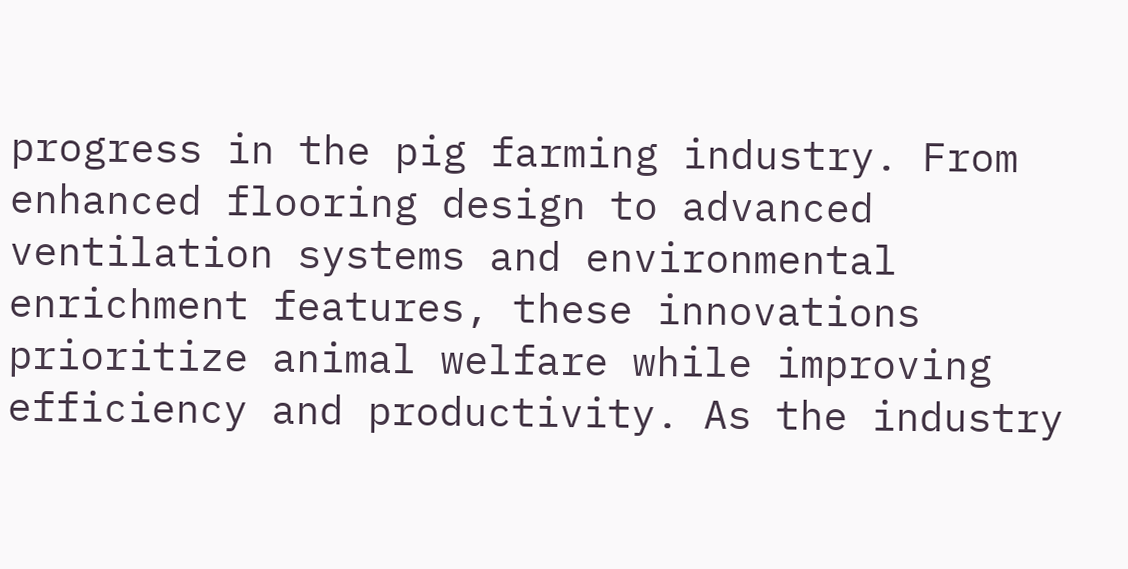progress in the pig farming industry. From enhanced flooring design to advanced ventilation systems and environmental enrichment features, these innovations prioritize animal welfare while improving efficiency and productivity. As the industry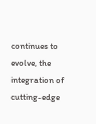continues to evolve, the integration of cutting-edge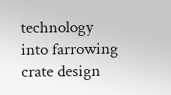technology into farrowing crate design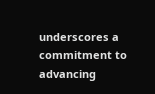underscores a commitment to advancing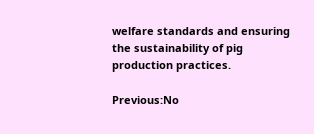welfare standards and ensuring the sustainability of pig production practices.

Previous:No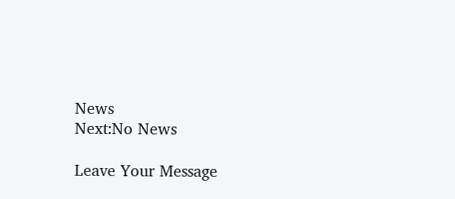News
Next:No News

Leave Your Message